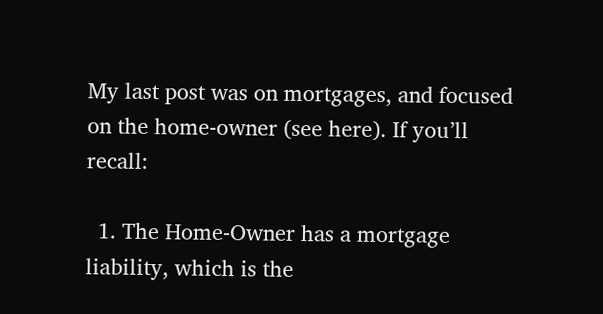My last post was on mortgages, and focused on the home-owner (see here). If you’ll recall:

  1. The Home-Owner has a mortgage liability, which is the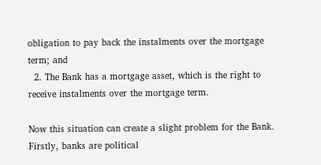obligation to pay back the instalments over the mortgage term; and
  2. The Bank has a mortgage asset, which is the right to receive instalments over the mortgage term.

Now this situation can create a slight problem for the Bank. Firstly, banks are political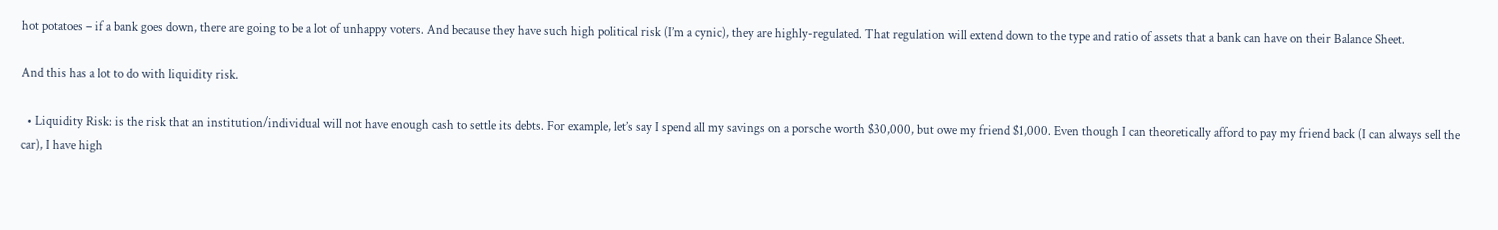hot potatoes – if a bank goes down, there are going to be a lot of unhappy voters. And because they have such high political risk (I’m a cynic), they are highly-regulated. That regulation will extend down to the type and ratio of assets that a bank can have on their Balance Sheet.

And this has a lot to do with liquidity risk.

  • Liquidity Risk: is the risk that an institution/individual will not have enough cash to settle its debts. For example, let’s say I spend all my savings on a porsche worth $30,000, but owe my friend $1,000. Even though I can theoretically afford to pay my friend back (I can always sell the car), I have high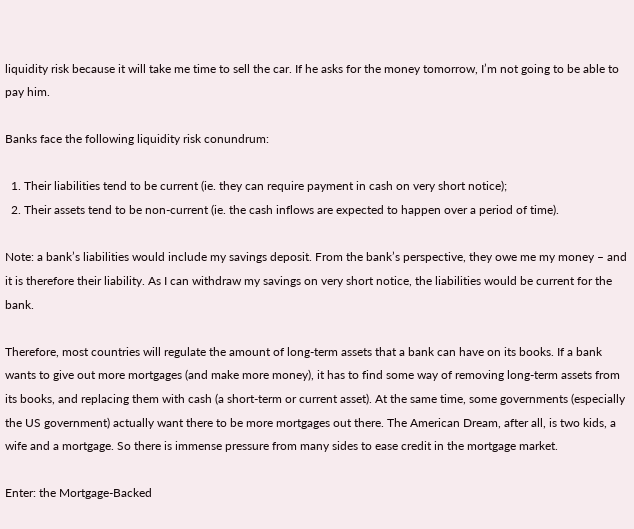liquidity risk because it will take me time to sell the car. If he asks for the money tomorrow, I’m not going to be able to pay him.

Banks face the following liquidity risk conundrum:

  1. Their liabilities tend to be current (ie. they can require payment in cash on very short notice);
  2. Their assets tend to be non-current (ie. the cash inflows are expected to happen over a period of time).

Note: a bank’s liabilities would include my savings deposit. From the bank’s perspective, they owe me my money – and it is therefore their liability. As I can withdraw my savings on very short notice, the liabilities would be current for the bank.

Therefore, most countries will regulate the amount of long-term assets that a bank can have on its books. If a bank wants to give out more mortgages (and make more money), it has to find some way of removing long-term assets from its books, and replacing them with cash (a short-term or current asset). At the same time, some governments (especially the US government) actually want there to be more mortgages out there. The American Dream, after all, is two kids, a wife and a mortgage. So there is immense pressure from many sides to ease credit in the mortgage market.

Enter: the Mortgage-Backed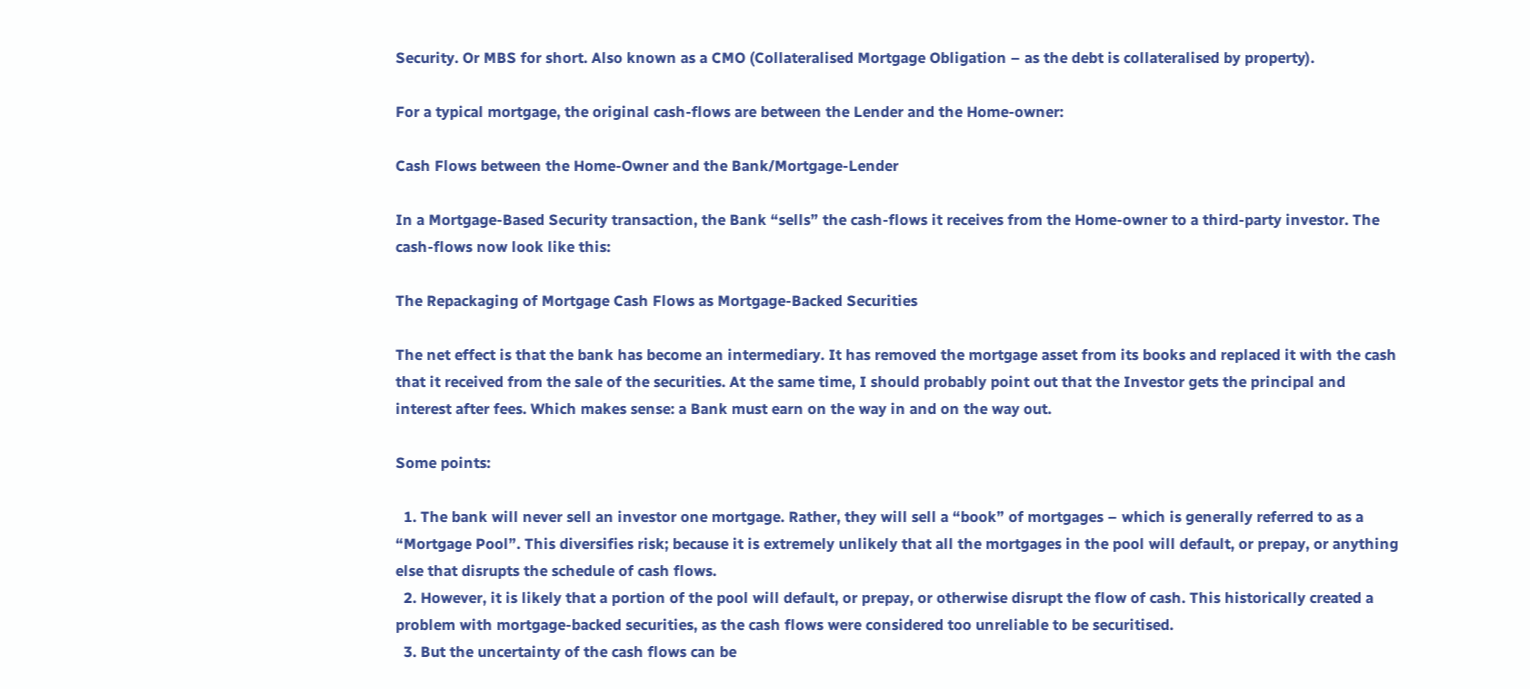Security. Or MBS for short. Also known as a CMO (Collateralised Mortgage Obligation – as the debt is collateralised by property).

For a typical mortgage, the original cash-flows are between the Lender and the Home-owner:

Cash Flows between the Home-Owner and the Bank/Mortgage-Lender

In a Mortgage-Based Security transaction, the Bank “sells” the cash-flows it receives from the Home-owner to a third-party investor. The cash-flows now look like this:

The Repackaging of Mortgage Cash Flows as Mortgage-Backed Securities

The net effect is that the bank has become an intermediary. It has removed the mortgage asset from its books and replaced it with the cash that it received from the sale of the securities. At the same time, I should probably point out that the Investor gets the principal and interest after fees. Which makes sense: a Bank must earn on the way in and on the way out.

Some points:

  1. The bank will never sell an investor one mortgage. Rather, they will sell a “book” of mortgages – which is generally referred to as a “Mortgage Pool”. This diversifies risk; because it is extremely unlikely that all the mortgages in the pool will default, or prepay, or anything else that disrupts the schedule of cash flows.
  2. However, it is likely that a portion of the pool will default, or prepay, or otherwise disrupt the flow of cash. This historically created a problem with mortgage-backed securities, as the cash flows were considered too unreliable to be securitised.
  3. But the uncertainty of the cash flows can be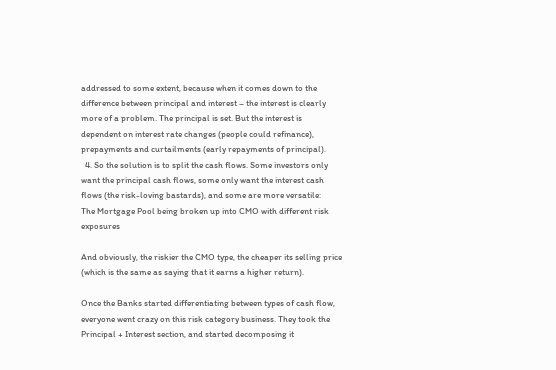addressed to some extent, because when it comes down to the difference between principal and interest – the interest is clearly more of a problem. The principal is set. But the interest is dependent on interest rate changes (people could refinance), prepayments and curtailments (early repayments of principal).
  4. So the solution is to split the cash flows. Some investors only want the principal cash flows, some only want the interest cash flows (the risk-loving bastards), and some are more versatile:
The Mortgage Pool being broken up into CMO with different risk exposures

And obviously, the riskier the CMO type, the cheaper its selling price (which is the same as saying that it earns a higher return).

Once the Banks started differentiating between types of cash flow, everyone went crazy on this risk category business. They took the Principal + Interest section, and started decomposing it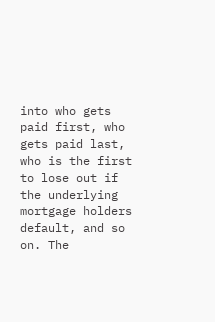into who gets paid first, who gets paid last, who is the first to lose out if the underlying mortgage holders default, and so on. The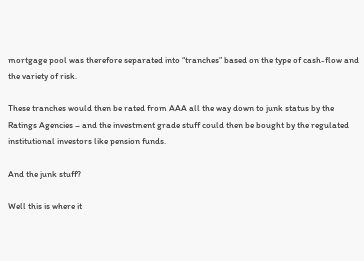mortgage pool was therefore separated into “tranches” based on the type of cash-flow and the variety of risk.

These tranches would then be rated from AAA all the way down to junk status by the Ratings Agencies – and the investment grade stuff could then be bought by the regulated institutional investors like pension funds.

And the junk stuff?

Well this is where it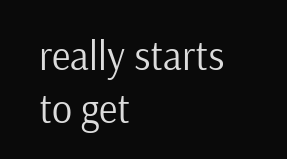really starts to get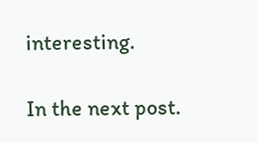interesting.

In the next post.